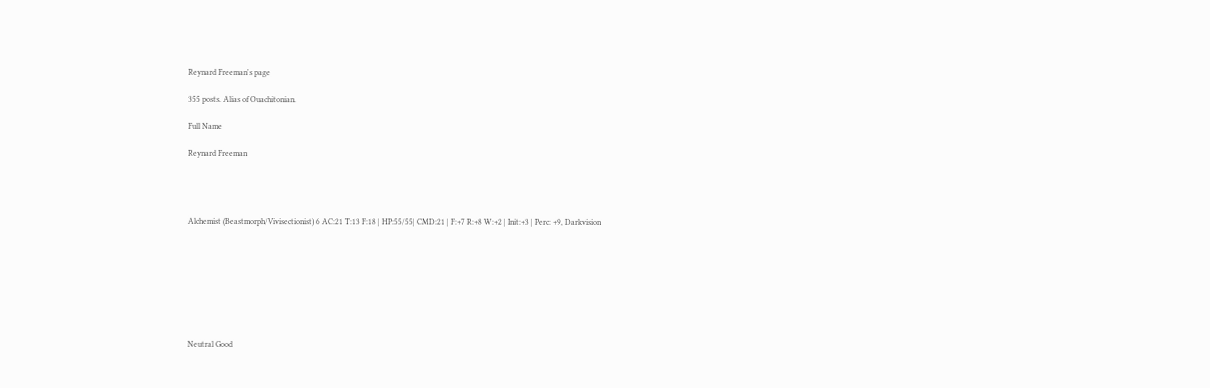Reynard Freeman's page

355 posts. Alias of Ouachitonian.

Full Name

Reynard Freeman




Alchemist (Beastmorph/Vivisectionist) 6 AC:21 T:13 F:18 | HP:55/55| CMD:21 | F:+7 R:+8 W:+2 | Init:+3 | Perc: +9, Darkvision








Neutral Good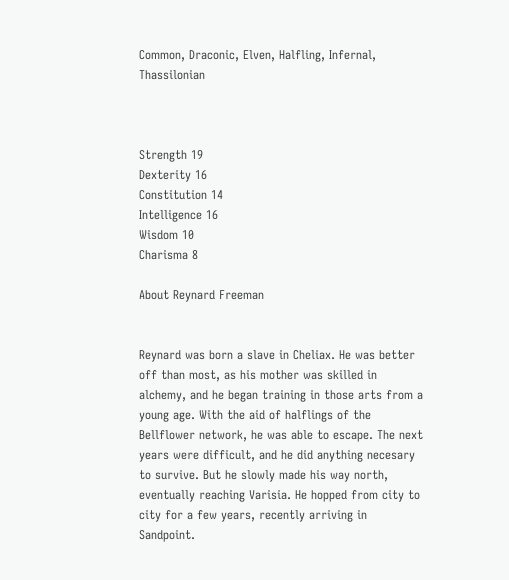Common, Draconic, Elven, Halfling, Infernal, Thassilonian



Strength 19
Dexterity 16
Constitution 14
Intelligence 16
Wisdom 10
Charisma 8

About Reynard Freeman


Reynard was born a slave in Cheliax. He was better off than most, as his mother was skilled in alchemy, and he began training in those arts from a young age. With the aid of halflings of the Bellflower network, he was able to escape. The next years were difficult, and he did anything necesary to survive. But he slowly made his way north, eventually reaching Varisia. He hopped from city to city for a few years, recently arriving in Sandpoint.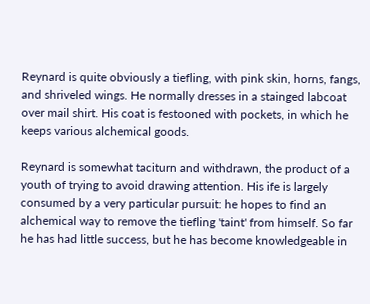Reynard is quite obviously a tiefling, with pink skin, horns, fangs, and shriveled wings. He normally dresses in a stainged labcoat over mail shirt. His coat is festooned with pockets, in which he keeps various alchemical goods.

Reynard is somewhat taciturn and withdrawn, the product of a youth of trying to avoid drawing attention. His ife is largely consumed by a very particular pursuit: he hopes to find an alchemical way to remove the tiefling 'taint' from himself. So far he has had little success, but he has become knowledgeable in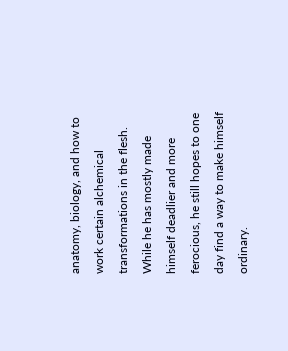anatomy, biology, and how to work certain alchemical transformations in the flesh. While he has mostly made himself deadlier and more ferocious, he still hopes to one day find a way to make himself ordinary.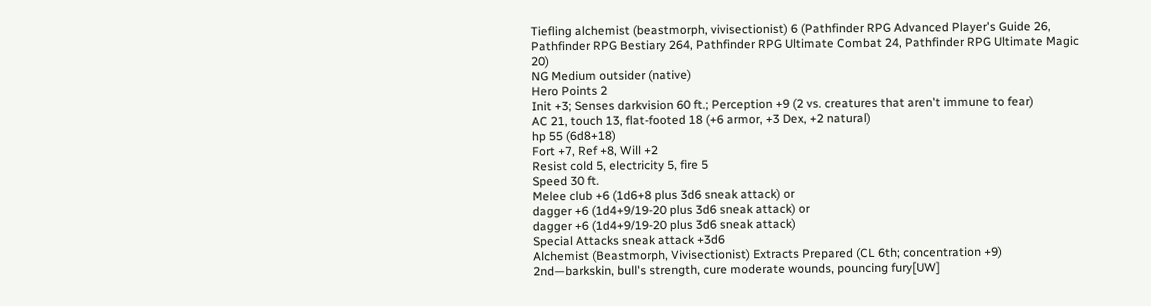Tiefling alchemist (beastmorph, vivisectionist) 6 (Pathfinder RPG Advanced Player's Guide 26, Pathfinder RPG Bestiary 264, Pathfinder RPG Ultimate Combat 24, Pathfinder RPG Ultimate Magic 20)
NG Medium outsider (native)
Hero Points 2
Init +3; Senses darkvision 60 ft.; Perception +9 (2 vs. creatures that aren't immune to fear)
AC 21, touch 13, flat-footed 18 (+6 armor, +3 Dex, +2 natural)
hp 55 (6d8+18)
Fort +7, Ref +8, Will +2
Resist cold 5, electricity 5, fire 5
Speed 30 ft.
Melee club +6 (1d6+8 plus 3d6 sneak attack) or
dagger +6 (1d4+9/19-20 plus 3d6 sneak attack) or
dagger +6 (1d4+9/19-20 plus 3d6 sneak attack)
Special Attacks sneak attack +3d6
Alchemist (Beastmorph, Vivisectionist) Extracts Prepared (CL 6th; concentration +9)
2nd—barkskin, bull's strength, cure moderate wounds, pouncing fury[UW]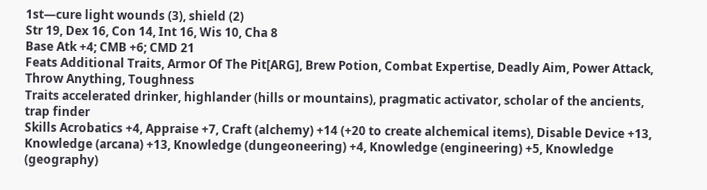1st—cure light wounds (3), shield (2)
Str 19, Dex 16, Con 14, Int 16, Wis 10, Cha 8
Base Atk +4; CMB +6; CMD 21
Feats Additional Traits, Armor Of The Pit[ARG], Brew Potion, Combat Expertise, Deadly Aim, Power Attack, Throw Anything, Toughness
Traits accelerated drinker, highlander (hills or mountains), pragmatic activator, scholar of the ancients, trap finder
Skills Acrobatics +4, Appraise +7, Craft (alchemy) +14 (+20 to create alchemical items), Disable Device +13, Knowledge (arcana) +13, Knowledge (dungeoneering) +4, Knowledge (engineering) +5, Knowledge (geography)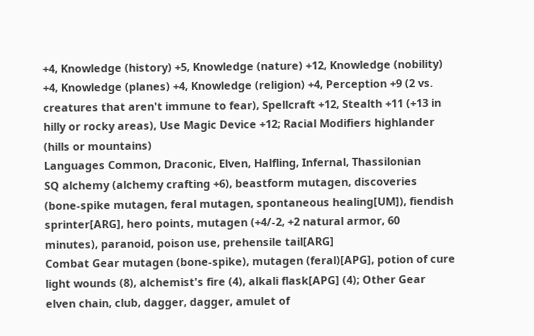+4, Knowledge (history) +5, Knowledge (nature) +12, Knowledge (nobility) +4, Knowledge (planes) +4, Knowledge (religion) +4, Perception +9 (2 vs. creatures that aren't immune to fear), Spellcraft +12, Stealth +11 (+13 in hilly or rocky areas), Use Magic Device +12; Racial Modifiers highlander (hills or mountains)
Languages Common, Draconic, Elven, Halfling, Infernal, Thassilonian
SQ alchemy (alchemy crafting +6), beastform mutagen, discoveries (bone-spike mutagen, feral mutagen, spontaneous healing[UM]), fiendish sprinter[ARG], hero points, mutagen (+4/-2, +2 natural armor, 60 minutes), paranoid, poison use, prehensile tail[ARG]
Combat Gear mutagen (bone-spike), mutagen (feral)[APG], potion of cure light wounds (8), alchemist's fire (4), alkali flask[APG] (4); Other Gear elven chain, club, dagger, dagger, amulet of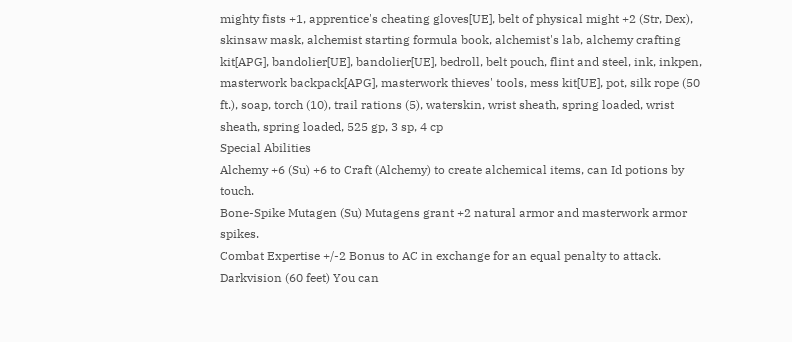mighty fists +1, apprentice's cheating gloves[UE], belt of physical might +2 (Str, Dex), skinsaw mask, alchemist starting formula book, alchemist's lab, alchemy crafting kit[APG], bandolier[UE], bandolier[UE], bedroll, belt pouch, flint and steel, ink, inkpen, masterwork backpack[APG], masterwork thieves' tools, mess kit[UE], pot, silk rope (50 ft.), soap, torch (10), trail rations (5), waterskin, wrist sheath, spring loaded, wrist sheath, spring loaded, 525 gp, 3 sp, 4 cp
Special Abilities
Alchemy +6 (Su) +6 to Craft (Alchemy) to create alchemical items, can Id potions by touch.
Bone-Spike Mutagen (Su) Mutagens grant +2 natural armor and masterwork armor spikes.
Combat Expertise +/-2 Bonus to AC in exchange for an equal penalty to attack.
Darkvision (60 feet) You can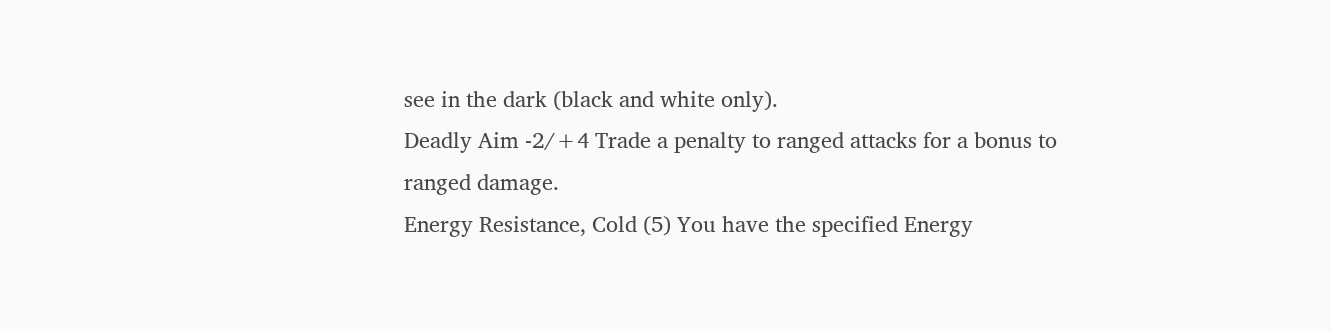see in the dark (black and white only).
Deadly Aim -2/+4 Trade a penalty to ranged attacks for a bonus to ranged damage.
Energy Resistance, Cold (5) You have the specified Energy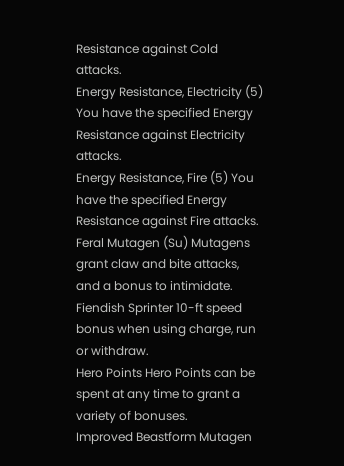Resistance against Cold attacks.
Energy Resistance, Electricity (5) You have the specified Energy Resistance against Electricity attacks.
Energy Resistance, Fire (5) You have the specified Energy Resistance against Fire attacks.
Feral Mutagen (Su) Mutagens grant claw and bite attacks, and a bonus to intimidate.
Fiendish Sprinter 10-ft speed bonus when using charge, run or withdraw.
Hero Points Hero Points can be spent at any time to grant a variety of bonuses.
Improved Beastform Mutagen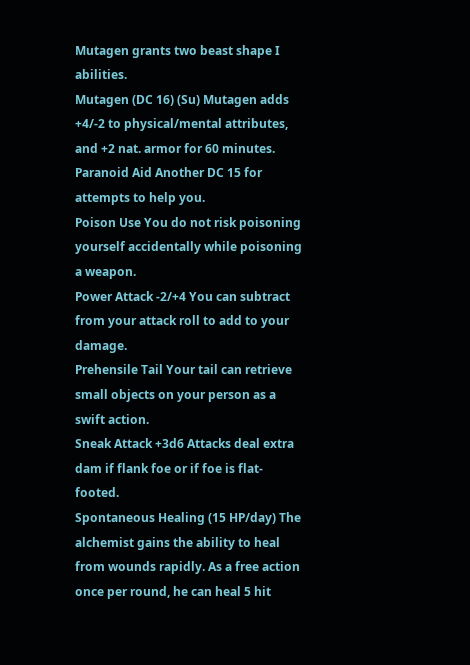Mutagen grants two beast shape I abilities.
Mutagen (DC 16) (Su) Mutagen adds +4/-2 to physical/mental attributes, and +2 nat. armor for 60 minutes.
Paranoid Aid Another DC 15 for attempts to help you.
Poison Use You do not risk poisoning yourself accidentally while poisoning a weapon.
Power Attack -2/+4 You can subtract from your attack roll to add to your damage.
Prehensile Tail Your tail can retrieve small objects on your person as a swift action.
Sneak Attack +3d6 Attacks deal extra dam if flank foe or if foe is flat-footed.
Spontaneous Healing (15 HP/day) The alchemist gains the ability to heal from wounds rapidly. As a free action once per round, he can heal 5 hit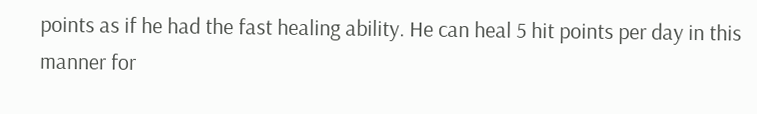points as if he had the fast healing ability. He can heal 5 hit points per day in this manner for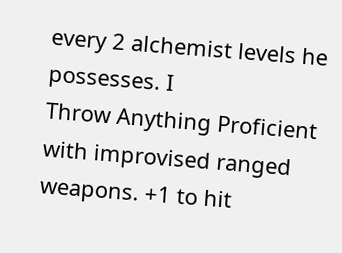every 2 alchemist levels he possesses. I
Throw Anything Proficient with improvised ranged weapons. +1 to hit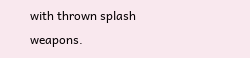with thrown splash weapons.